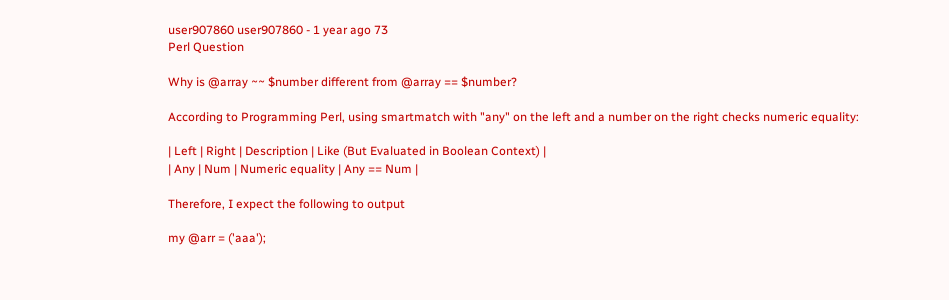user907860 user907860 - 1 year ago 73
Perl Question

Why is @array ~~ $number different from @array == $number?

According to Programming Perl, using smartmatch with "any" on the left and a number on the right checks numeric equality:

| Left | Right | Description | Like (But Evaluated in Boolean Context) |
| Any | Num | Numeric equality | Any == Num |

Therefore, I expect the following to output

my @arr = ('aaa');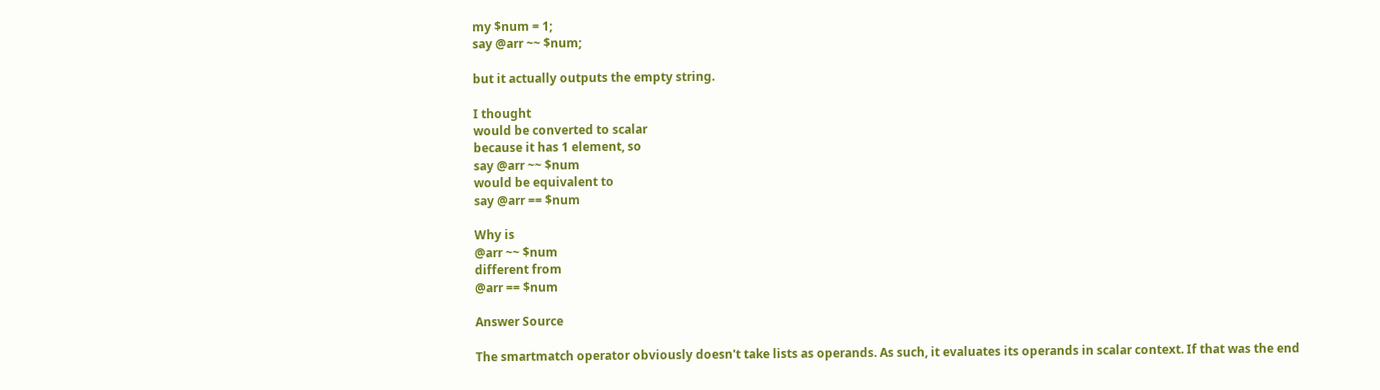my $num = 1;
say @arr ~~ $num;

but it actually outputs the empty string.

I thought
would be converted to scalar
because it has 1 element, so
say @arr ~~ $num
would be equivalent to
say @arr == $num

Why is
@arr ~~ $num
different from
@arr == $num

Answer Source

The smartmatch operator obviously doesn't take lists as operands. As such, it evaluates its operands in scalar context. If that was the end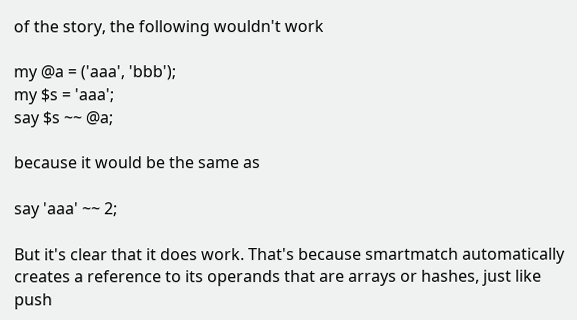of the story, the following wouldn't work

my @a = ('aaa', 'bbb');
my $s = 'aaa';
say $s ~~ @a;

because it would be the same as

say 'aaa' ~~ 2;

But it's clear that it does work. That's because smartmatch automatically creates a reference to its operands that are arrays or hashes, just like push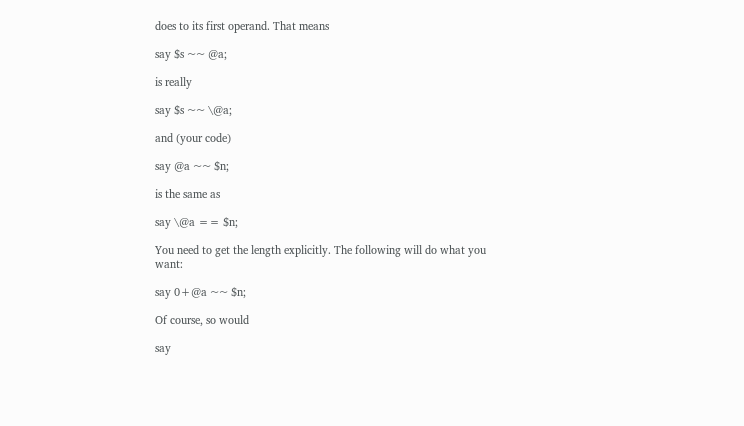does to its first operand. That means

say $s ~~ @a;

is really

say $s ~~ \@a;

and (your code)

say @a ~~ $n;

is the same as

say \@a == $n;

You need to get the length explicitly. The following will do what you want:

say 0+@a ~~ $n;

Of course, so would

say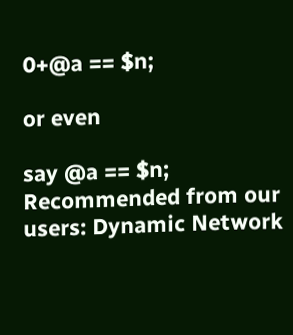0+@a == $n;

or even

say @a == $n;
Recommended from our users: Dynamic Network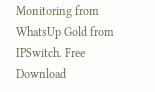Monitoring from WhatsUp Gold from IPSwitch. Free Download